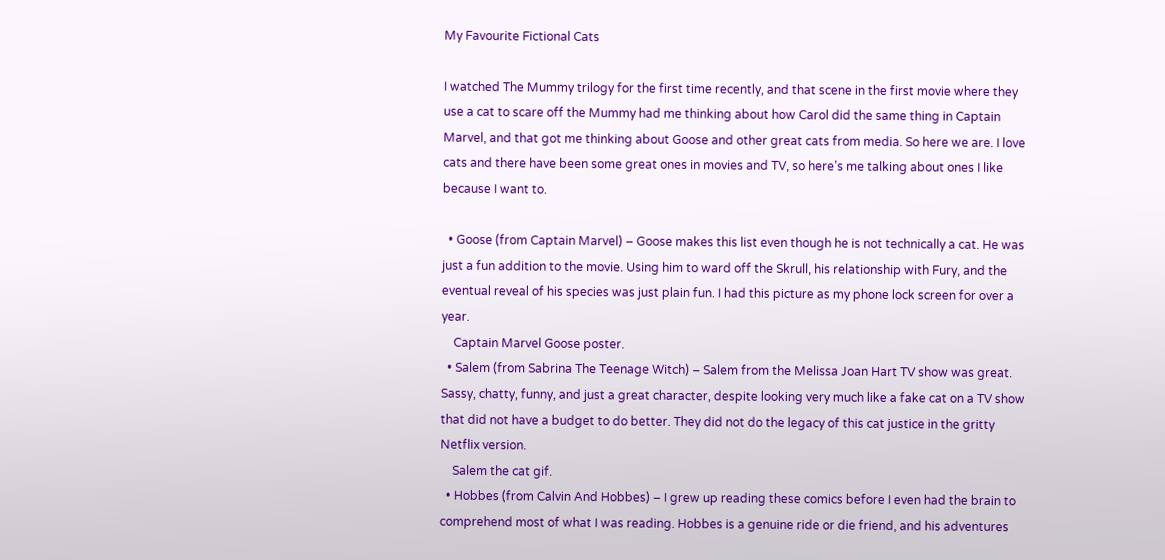My Favourite Fictional Cats

I watched The Mummy trilogy for the first time recently, and that scene in the first movie where they use a cat to scare off the Mummy had me thinking about how Carol did the same thing in Captain Marvel, and that got me thinking about Goose and other great cats from media. So here we are. I love cats and there have been some great ones in movies and TV, so here’s me talking about ones I like because I want to.

  • Goose (from Captain Marvel) – Goose makes this list even though he is not technically a cat. He was just a fun addition to the movie. Using him to ward off the Skrull, his relationship with Fury, and the eventual reveal of his species was just plain fun. I had this picture as my phone lock screen for over a year.
    Captain Marvel Goose poster.
  • Salem (from Sabrina The Teenage Witch) – Salem from the Melissa Joan Hart TV show was great. Sassy, chatty, funny, and just a great character, despite looking very much like a fake cat on a TV show that did not have a budget to do better. They did not do the legacy of this cat justice in the gritty Netflix version.
    Salem the cat gif.
  • Hobbes (from Calvin And Hobbes) – I grew up reading these comics before I even had the brain to comprehend most of what I was reading. Hobbes is a genuine ride or die friend, and his adventures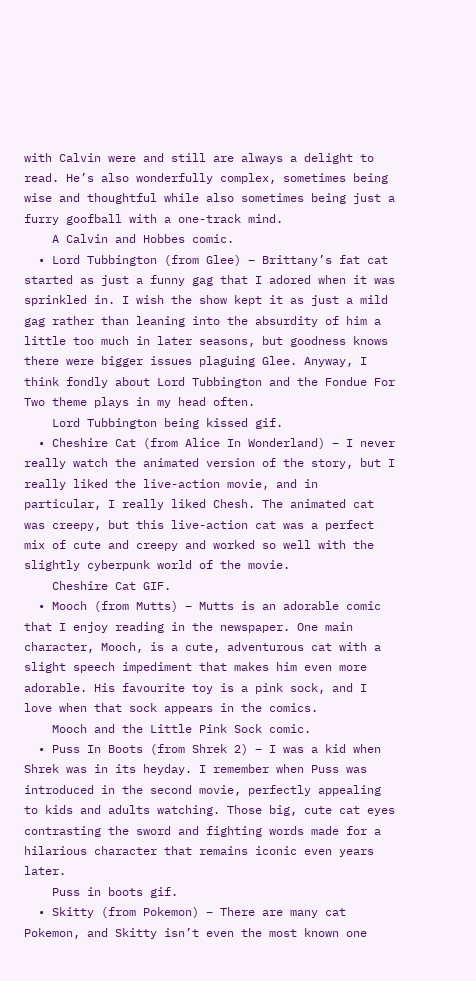with Calvin were and still are always a delight to read. He’s also wonderfully complex, sometimes being wise and thoughtful while also sometimes being just a furry goofball with a one-track mind.
    A Calvin and Hobbes comic.
  • Lord Tubbington (from Glee) – Brittany’s fat cat started as just a funny gag that I adored when it was sprinkled in. I wish the show kept it as just a mild gag rather than leaning into the absurdity of him a little too much in later seasons, but goodness knows there were bigger issues plaguing Glee. Anyway, I think fondly about Lord Tubbington and the Fondue For Two theme plays in my head often.
    Lord Tubbington being kissed gif.
  • Cheshire Cat (from Alice In Wonderland) – I never really watch the animated version of the story, but I really liked the live-action movie, and in particular, I really liked Chesh. The animated cat was creepy, but this live-action cat was a perfect mix of cute and creepy and worked so well with the slightly cyberpunk world of the movie.
    Cheshire Cat GIF.
  • Mooch (from Mutts) – Mutts is an adorable comic that I enjoy reading in the newspaper. One main character, Mooch, is a cute, adventurous cat with a slight speech impediment that makes him even more adorable. His favourite toy is a pink sock, and I love when that sock appears in the comics.
    Mooch and the Little Pink Sock comic.
  • Puss In Boots (from Shrek 2) – I was a kid when Shrek was in its heyday. I remember when Puss was introduced in the second movie, perfectly appealing to kids and adults watching. Those big, cute cat eyes contrasting the sword and fighting words made for a hilarious character that remains iconic even years later.
    Puss in boots gif.
  • Skitty (from Pokemon) – There are many cat Pokemon, and Skitty isn’t even the most known one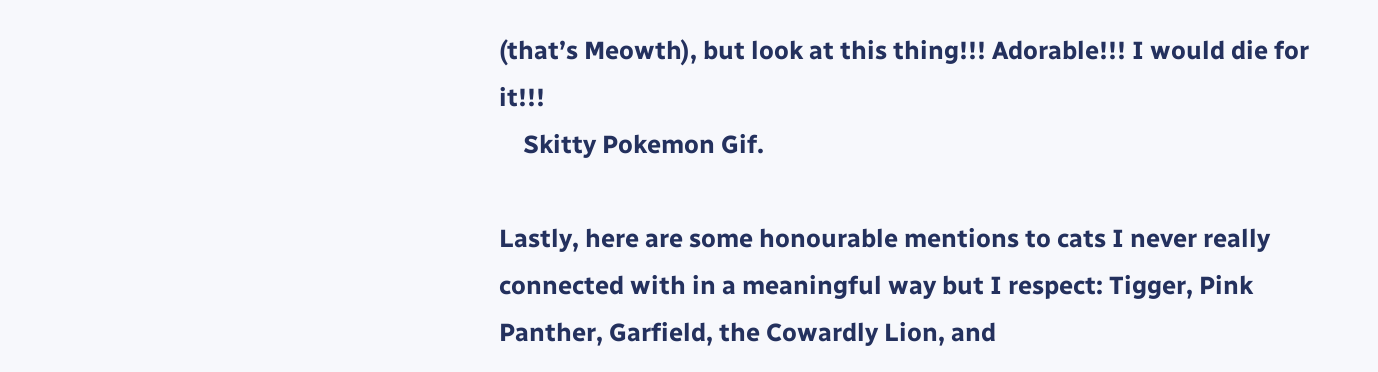(that’s Meowth), but look at this thing!!! Adorable!!! I would die for it!!!
    Skitty Pokemon Gif.

Lastly, here are some honourable mentions to cats I never really connected with in a meaningful way but I respect: Tigger, Pink Panther, Garfield, the Cowardly Lion, and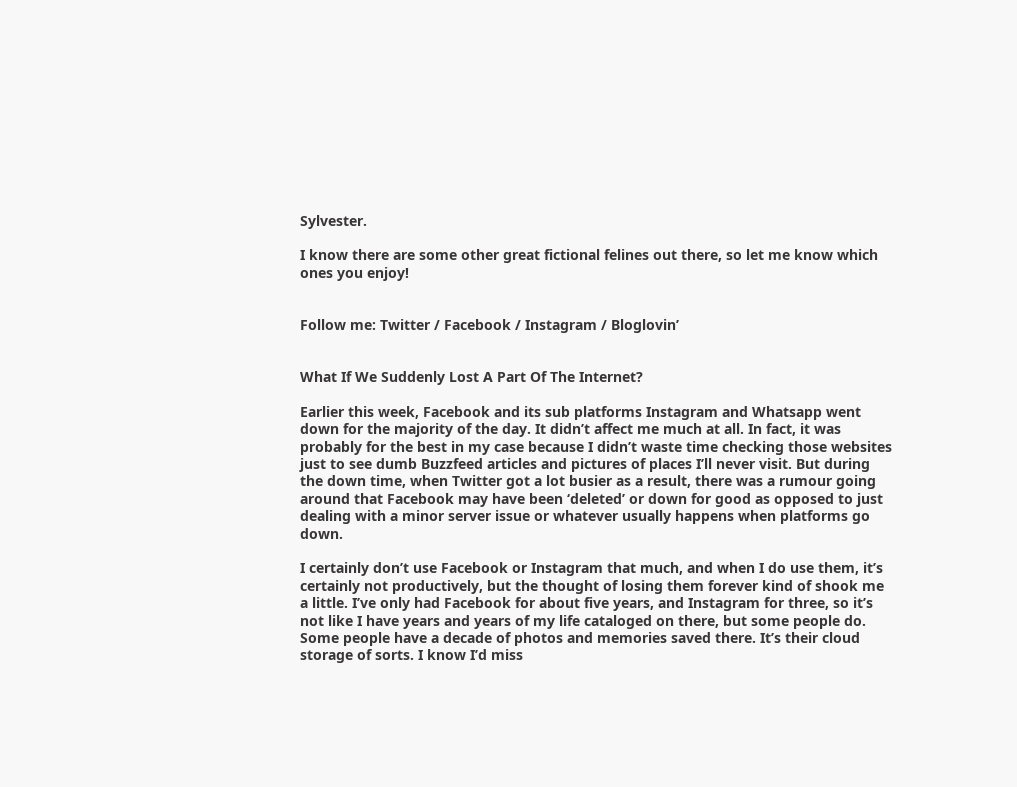Sylvester.

I know there are some other great fictional felines out there, so let me know which ones you enjoy!


Follow me: Twitter / Facebook / Instagram / Bloglovin’


What If We Suddenly Lost A Part Of The Internet?

Earlier this week, Facebook and its sub platforms Instagram and Whatsapp went down for the majority of the day. It didn’t affect me much at all. In fact, it was probably for the best in my case because I didn’t waste time checking those websites just to see dumb Buzzfeed articles and pictures of places I’ll never visit. But during the down time, when Twitter got a lot busier as a result, there was a rumour going around that Facebook may have been ‘deleted’ or down for good as opposed to just dealing with a minor server issue or whatever usually happens when platforms go down.

I certainly don’t use Facebook or Instagram that much, and when I do use them, it’s certainly not productively, but the thought of losing them forever kind of shook me a little. I’ve only had Facebook for about five years, and Instagram for three, so it’s not like I have years and years of my life cataloged on there, but some people do. Some people have a decade of photos and memories saved there. It’s their cloud storage of sorts. I know I’d miss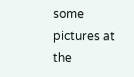some pictures at the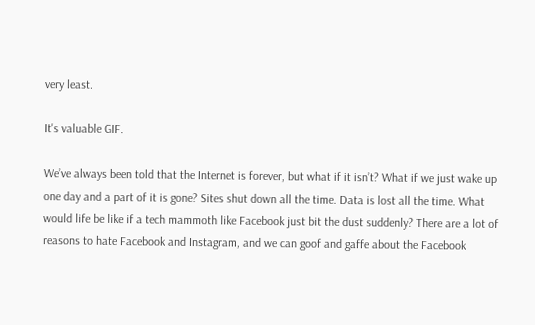very least.

It's valuable GIF.

We’ve always been told that the Internet is forever, but what if it isn’t? What if we just wake up one day and a part of it is gone? Sites shut down all the time. Data is lost all the time. What would life be like if a tech mammoth like Facebook just bit the dust suddenly? There are a lot of reasons to hate Facebook and Instagram, and we can goof and gaffe about the Facebook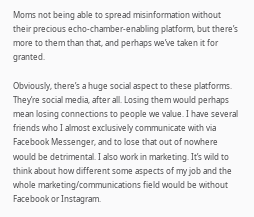Moms not being able to spread misinformation without their precious echo-chamber-enabling platform, but there’s more to them than that, and perhaps we’ve taken it for granted.

Obviously, there’s a huge social aspect to these platforms. They’re social media, after all. Losing them would perhaps mean losing connections to people we value. I have several friends who I almost exclusively communicate with via Facebook Messenger, and to lose that out of nowhere would be detrimental. I also work in marketing. It’s wild to think about how different some aspects of my job and the whole marketing/communications field would be without Facebook or Instagram.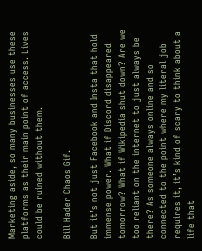Marketing aside, so many businesses use these platforms as their main point of access. Lives could be ruined without them.

Bill Hader Chaos Gif.

But it’s not just Facebook and Insta that hold immense power. What if Discord disappeared tomorrow? What if Wikipedia shut down? Are we too reliant on the internet to just always be there? As someone always online and so connected to the point where my literal job requires it, it’s kind of scary to think about a life that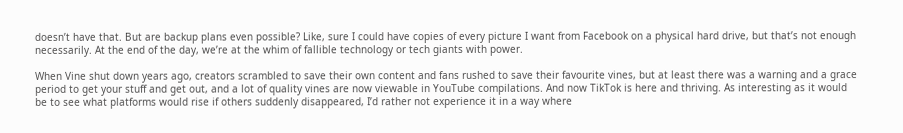doesn’t have that. But are backup plans even possible? Like, sure I could have copies of every picture I want from Facebook on a physical hard drive, but that’s not enough necessarily. At the end of the day, we’re at the whim of fallible technology or tech giants with power.

When Vine shut down years ago, creators scrambled to save their own content and fans rushed to save their favourite vines, but at least there was a warning and a grace period to get your stuff and get out, and a lot of quality vines are now viewable in YouTube compilations. And now TikTok is here and thriving. As interesting as it would be to see what platforms would rise if others suddenly disappeared, I’d rather not experience it in a way where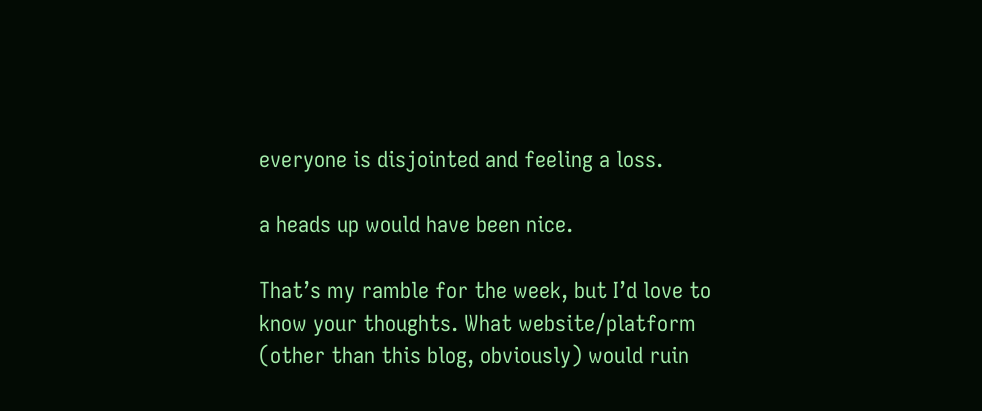everyone is disjointed and feeling a loss.

a heads up would have been nice.

That’s my ramble for the week, but I’d love to know your thoughts. What website/platform (other than this blog, obviously) would ruin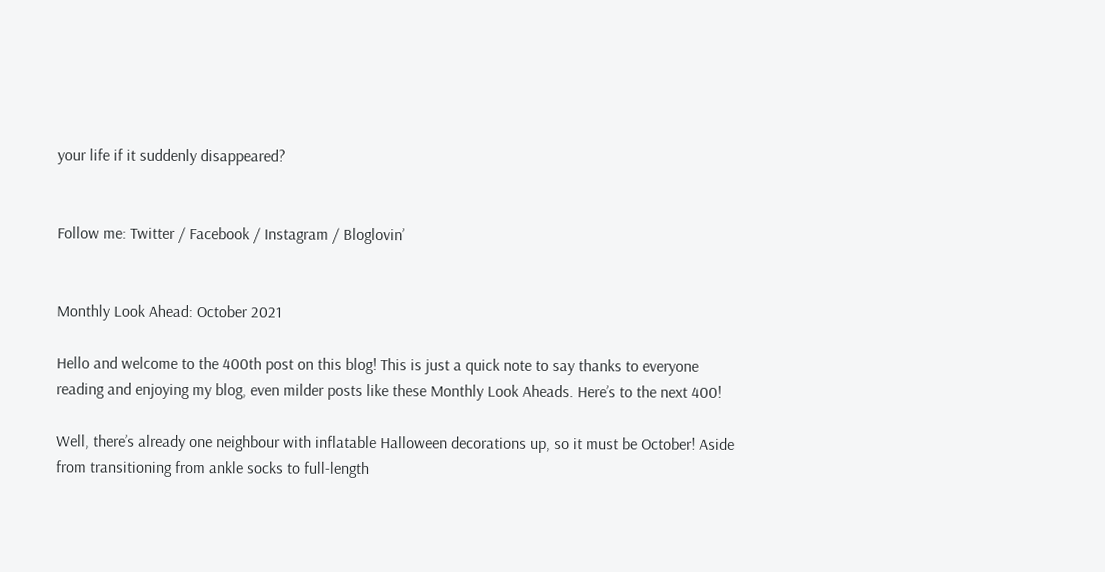your life if it suddenly disappeared?


Follow me: Twitter / Facebook / Instagram / Bloglovin’


Monthly Look Ahead: October 2021

Hello and welcome to the 400th post on this blog! This is just a quick note to say thanks to everyone reading and enjoying my blog, even milder posts like these Monthly Look Aheads. Here’s to the next 400!

Well, there’s already one neighbour with inflatable Halloween decorations up, so it must be October! Aside from transitioning from ankle socks to full-length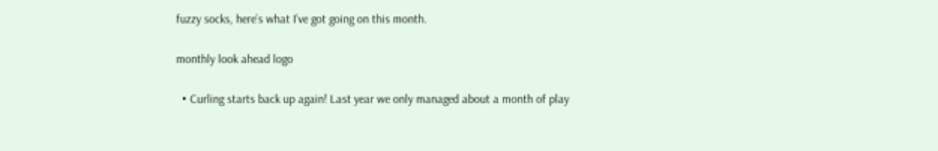fuzzy socks, here’s what I’ve got going on this month.

monthly look ahead logo

  • Curling starts back up again! Last year we only managed about a month of play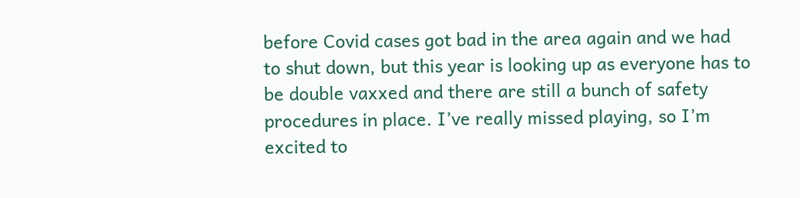before Covid cases got bad in the area again and we had to shut down, but this year is looking up as everyone has to be double vaxxed and there are still a bunch of safety procedures in place. I’ve really missed playing, so I’m excited to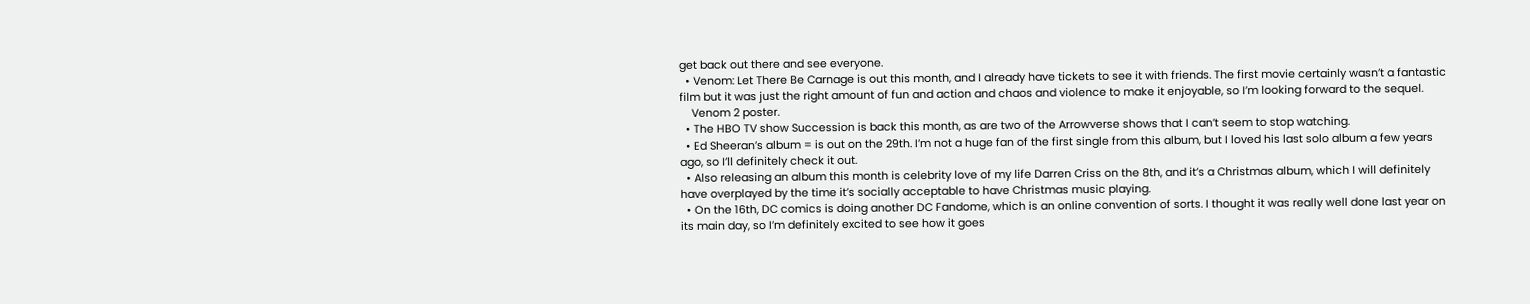get back out there and see everyone.
  • Venom: Let There Be Carnage is out this month, and I already have tickets to see it with friends. The first movie certainly wasn’t a fantastic film but it was just the right amount of fun and action and chaos and violence to make it enjoyable, so I’m looking forward to the sequel.
    Venom 2 poster.
  • The HBO TV show Succession is back this month, as are two of the Arrowverse shows that I can’t seem to stop watching.
  • Ed Sheeran’s album = is out on the 29th. I’m not a huge fan of the first single from this album, but I loved his last solo album a few years ago, so I’ll definitely check it out.
  • Also releasing an album this month is celebrity love of my life Darren Criss on the 8th, and it’s a Christmas album, which I will definitely have overplayed by the time it’s socially acceptable to have Christmas music playing.
  • On the 16th, DC comics is doing another DC Fandome, which is an online convention of sorts. I thought it was really well done last year on its main day, so I’m definitely excited to see how it goes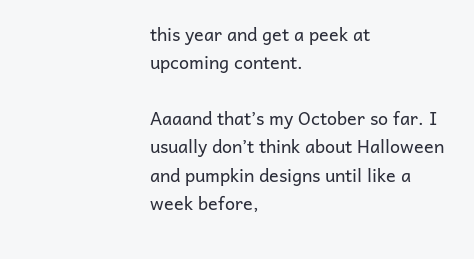this year and get a peek at upcoming content.

Aaaand that’s my October so far. I usually don’t think about Halloween and pumpkin designs until like a week before,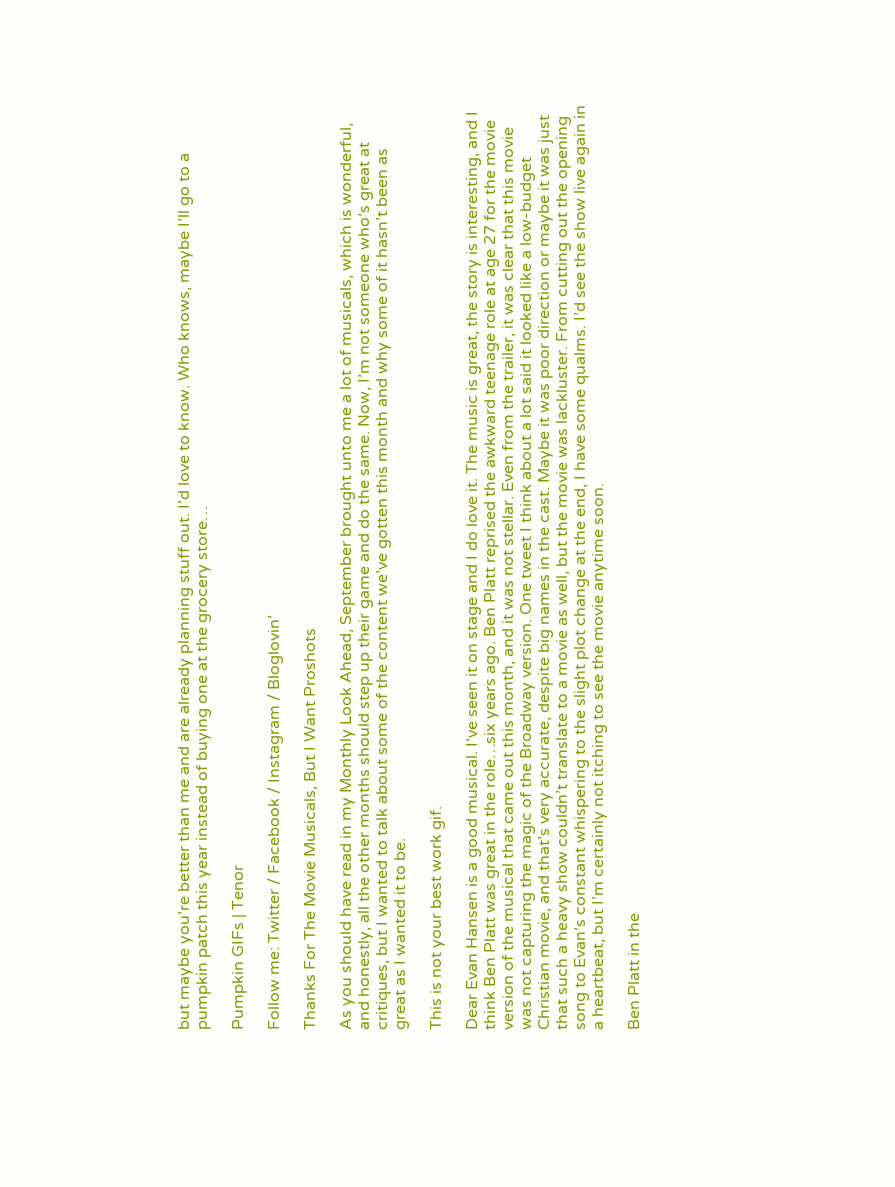but maybe you’re better than me and are already planning stuff out. I’d love to know. Who knows, maybe I’ll go to a pumpkin patch this year instead of buying one at the grocery store…

Pumpkin GIFs | Tenor

Follow me: Twitter / Facebook / Instagram / Bloglovin’

Thanks For The Movie Musicals, But I Want Proshots

As you should have read in my Monthly Look Ahead, September brought unto me a lot of musicals, which is wonderful, and honestly, all the other months should step up their game and do the same. Now, I’m not someone who’s great at critiques, but I wanted to talk about some of the content we’ve gotten this month and why some of it hasn’t been as great as I wanted it to be.

This is not your best work gif.

Dear Evan Hansen is a good musical. I’ve seen it on stage and I do love it. The music is great, the story is interesting, and I think Ben Platt was great in the role…six years ago. Ben Platt reprised the awkward teenage role at age 27 for the movie version of the musical that came out this month, and it was not stellar. Even from the trailer, it was clear that this movie was not capturing the magic of the Broadway version. One tweet I think about a lot said it looked like a low-budget Christian movie, and that’s very accurate, despite big names in the cast. Maybe it was poor direction or maybe it was just that such a heavy show couldn’t translate to a movie as well, but the movie was lackluster. From cutting out the opening song to Evan’s constant whispering to the slight plot change at the end, I have some qualms. I’d see the show live again in a heartbeat, but I’m certainly not itching to see the movie anytime soon.

Ben Platt in the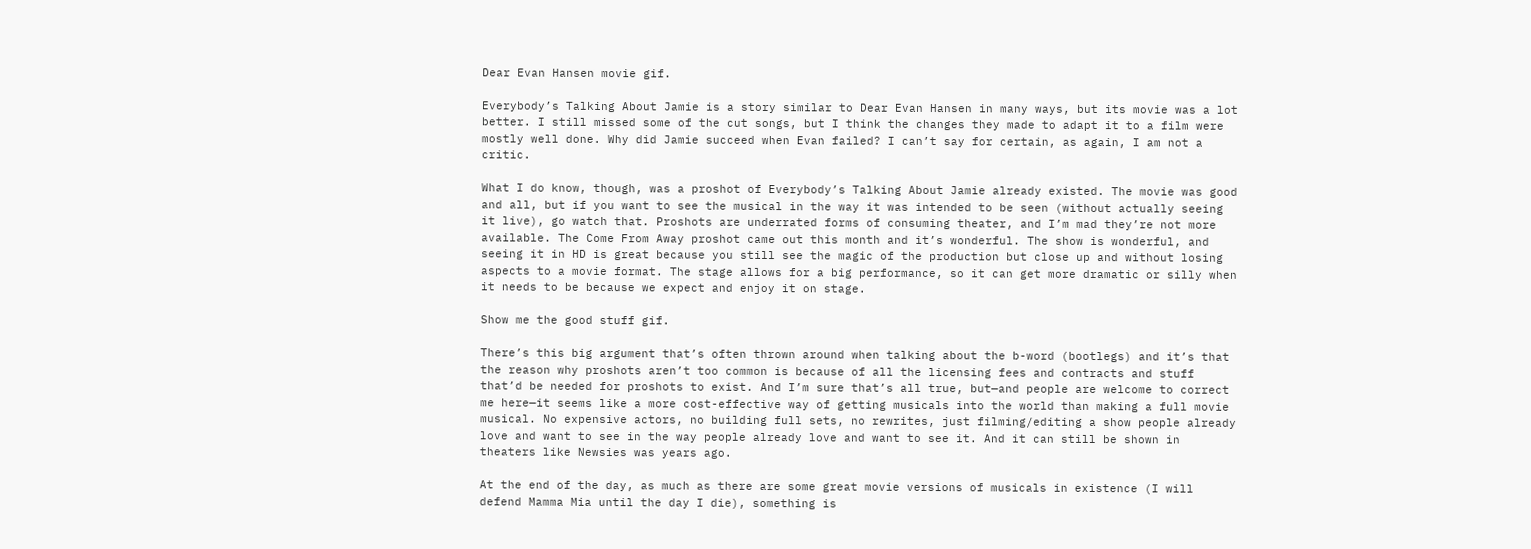Dear Evan Hansen movie gif.

Everybody’s Talking About Jamie is a story similar to Dear Evan Hansen in many ways, but its movie was a lot better. I still missed some of the cut songs, but I think the changes they made to adapt it to a film were mostly well done. Why did Jamie succeed when Evan failed? I can’t say for certain, as again, I am not a critic.

What I do know, though, was a proshot of Everybody’s Talking About Jamie already existed. The movie was good and all, but if you want to see the musical in the way it was intended to be seen (without actually seeing it live), go watch that. Proshots are underrated forms of consuming theater, and I’m mad they’re not more available. The Come From Away proshot came out this month and it’s wonderful. The show is wonderful, and seeing it in HD is great because you still see the magic of the production but close up and without losing aspects to a movie format. The stage allows for a big performance, so it can get more dramatic or silly when it needs to be because we expect and enjoy it on stage.

Show me the good stuff gif.

There’s this big argument that’s often thrown around when talking about the b-word (bootlegs) and it’s that the reason why proshots aren’t too common is because of all the licensing fees and contracts and stuff that’d be needed for proshots to exist. And I’m sure that’s all true, but—and people are welcome to correct me here—it seems like a more cost-effective way of getting musicals into the world than making a full movie musical. No expensive actors, no building full sets, no rewrites, just filming/editing a show people already love and want to see in the way people already love and want to see it. And it can still be shown in theaters like Newsies was years ago.

At the end of the day, as much as there are some great movie versions of musicals in existence (I will defend Mamma Mia until the day I die), something is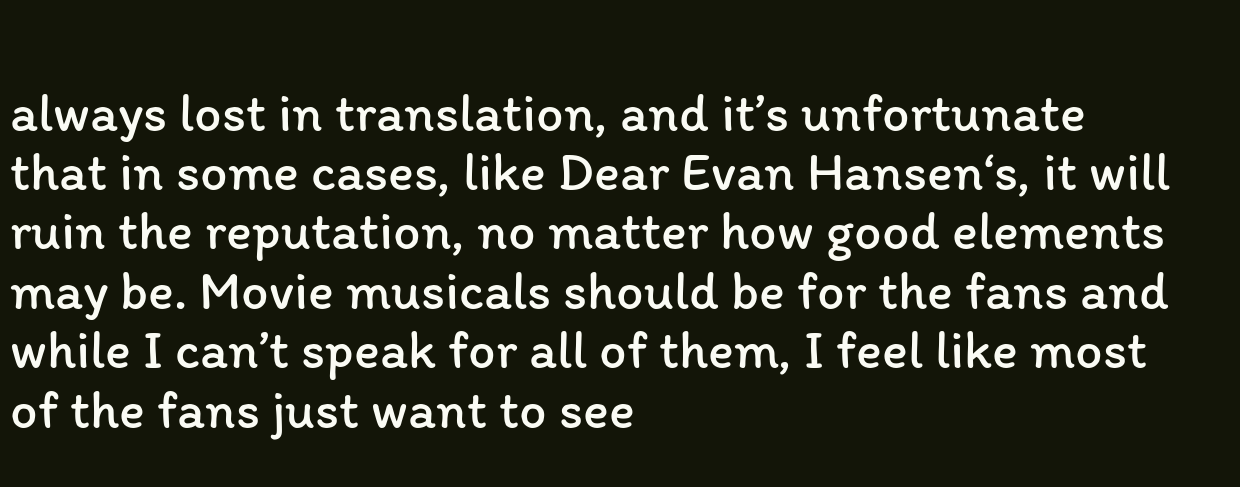always lost in translation, and it’s unfortunate that in some cases, like Dear Evan Hansen‘s, it will ruin the reputation, no matter how good elements may be. Movie musicals should be for the fans and while I can’t speak for all of them, I feel like most of the fans just want to see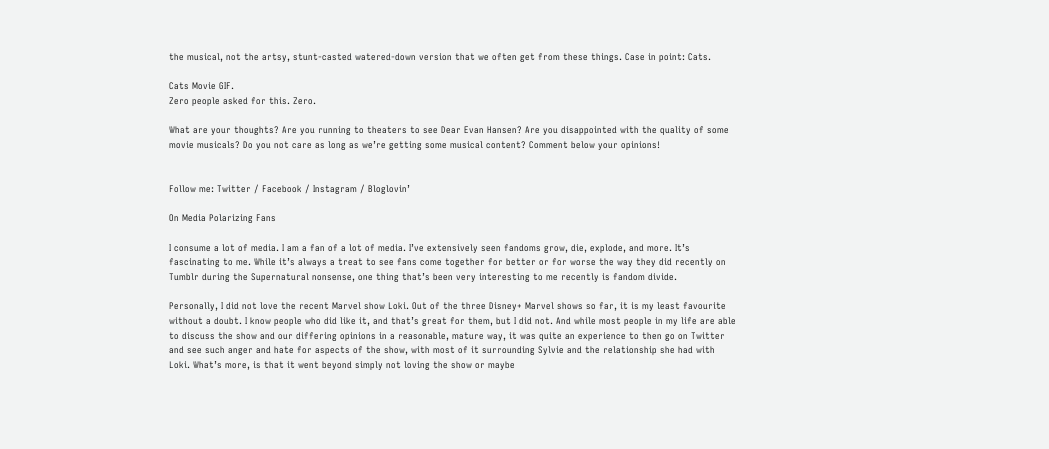the musical, not the artsy, stunt-casted watered-down version that we often get from these things. Case in point: Cats.

Cats Movie GIF.
Zero people asked for this. Zero.

What are your thoughts? Are you running to theaters to see Dear Evan Hansen? Are you disappointed with the quality of some movie musicals? Do you not care as long as we’re getting some musical content? Comment below your opinions!


Follow me: Twitter / Facebook / Instagram / Bloglovin’

On Media Polarizing Fans

I consume a lot of media. I am a fan of a lot of media. I’ve extensively seen fandoms grow, die, explode, and more. It’s fascinating to me. While it’s always a treat to see fans come together for better or for worse the way they did recently on Tumblr during the Supernatural nonsense, one thing that’s been very interesting to me recently is fandom divide.

Personally, I did not love the recent Marvel show Loki. Out of the three Disney+ Marvel shows so far, it is my least favourite without a doubt. I know people who did like it, and that’s great for them, but I did not. And while most people in my life are able to discuss the show and our differing opinions in a reasonable, mature way, it was quite an experience to then go on Twitter and see such anger and hate for aspects of the show, with most of it surrounding Sylvie and the relationship she had with Loki. What’s more, is that it went beyond simply not loving the show or maybe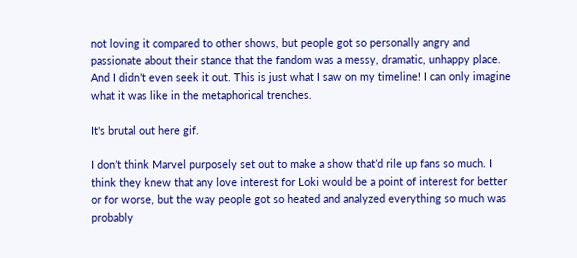not loving it compared to other shows, but people got so personally angry and passionate about their stance that the fandom was a messy, dramatic, unhappy place. And I didn’t even seek it out. This is just what I saw on my timeline! I can only imagine what it was like in the metaphorical trenches.

It's brutal out here gif.

I don’t think Marvel purposely set out to make a show that’d rile up fans so much. I think they knew that any love interest for Loki would be a point of interest for better or for worse, but the way people got so heated and analyzed everything so much was probably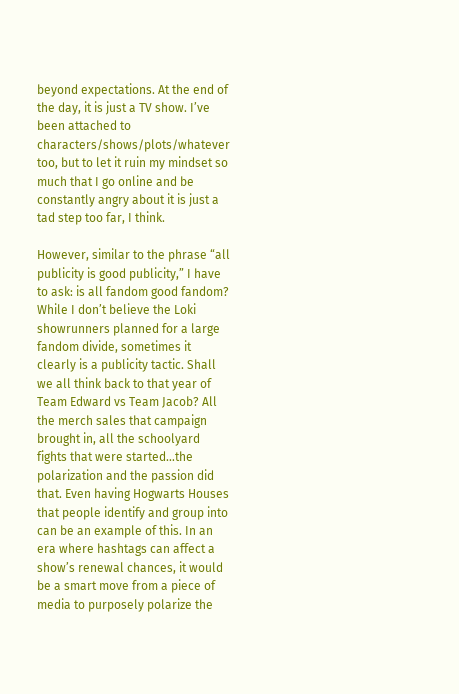beyond expectations. At the end of the day, it is just a TV show. I’ve been attached to characters/shows/plots/whatever too, but to let it ruin my mindset so much that I go online and be constantly angry about it is just a tad step too far, I think.

However, similar to the phrase “all publicity is good publicity,” I have to ask: is all fandom good fandom? While I don’t believe the Loki showrunners planned for a large fandom divide, sometimes it clearly is a publicity tactic. Shall we all think back to that year of Team Edward vs Team Jacob? All the merch sales that campaign brought in, all the schoolyard fights that were started…the polarization and the passion did that. Even having Hogwarts Houses that people identify and group into can be an example of this. In an era where hashtags can affect a show’s renewal chances, it would be a smart move from a piece of media to purposely polarize the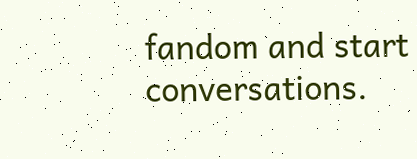fandom and start conversations.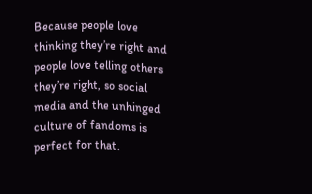Because people love thinking they’re right and people love telling others they’re right, so social media and the unhinged culture of fandoms is perfect for that.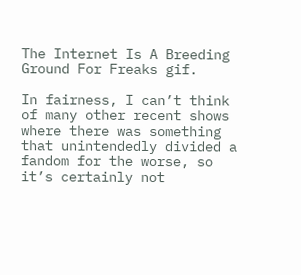The Internet Is A Breeding Ground For Freaks gif.

In fairness, I can’t think of many other recent shows where there was something that unintendedly divided a fandom for the worse, so it’s certainly not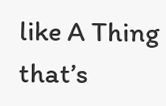like A Thing that’s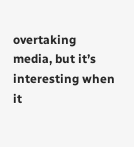overtaking media, but it’s interesting when it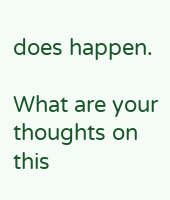does happen.

What are your thoughts on this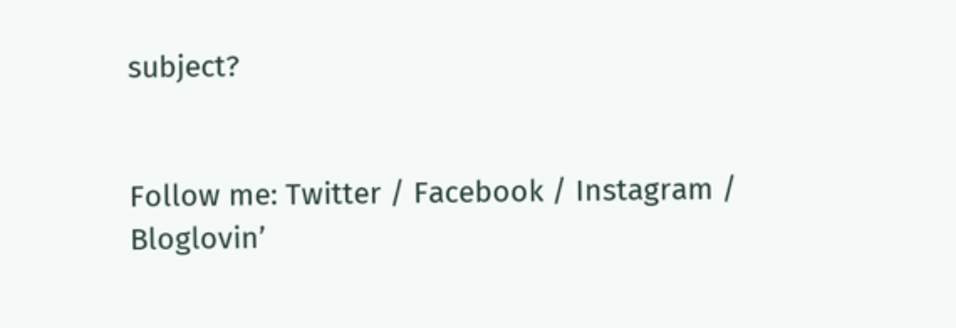subject?


Follow me: Twitter / Facebook / Instagram / Bloglovin’